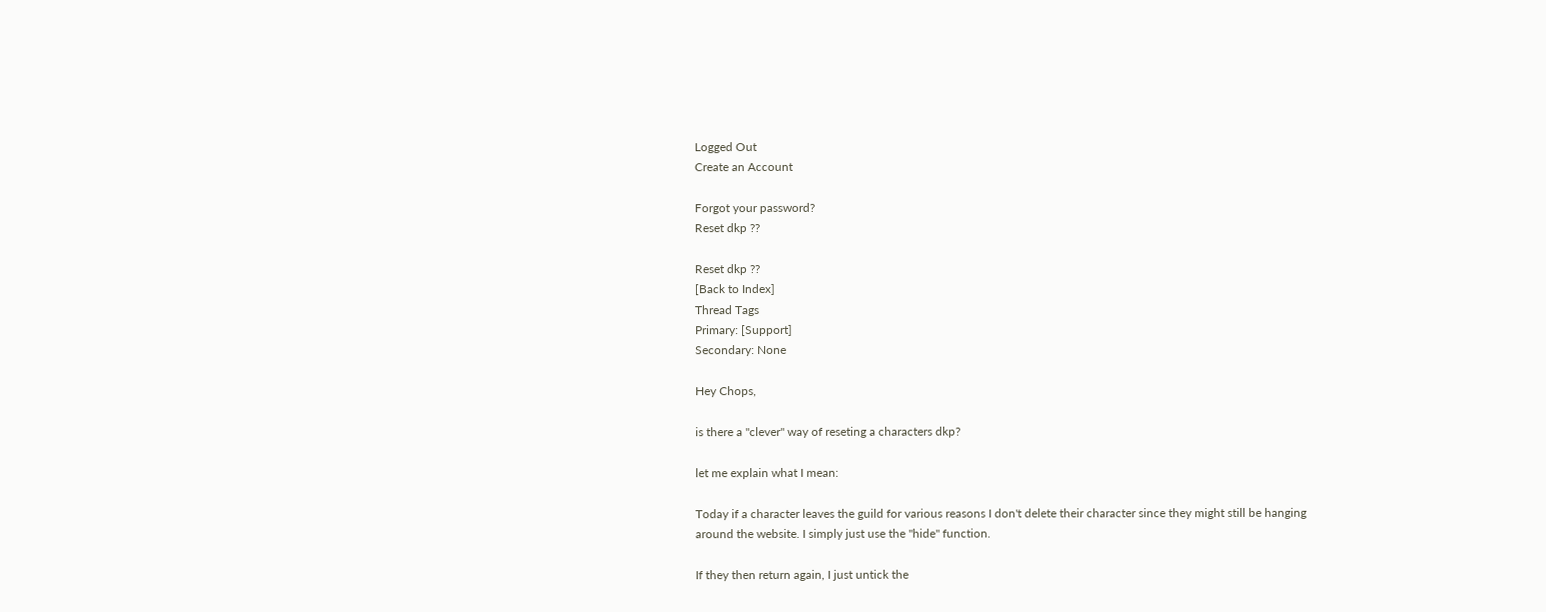Logged Out
Create an Account

Forgot your password?
Reset dkp ??

Reset dkp ??
[Back to Index]
Thread Tags
Primary: [Support]
Secondary: None

Hey Chops,

is there a "clever" way of reseting a characters dkp?

let me explain what I mean:

Today if a character leaves the guild for various reasons I don't delete their character since they might still be hanging around the website. I simply just use the "hide" function.

If they then return again, I just untick the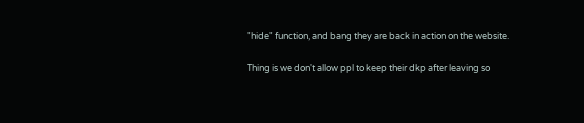"hide" function, and bang they are back in action on the website.

Thing is we don't allow ppl to keep their dkp after leaving so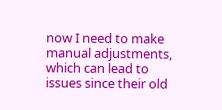now I need to make manual adjustments, which can lead to issues since their old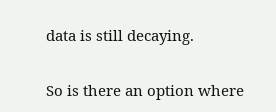data is still decaying.

So is there an option where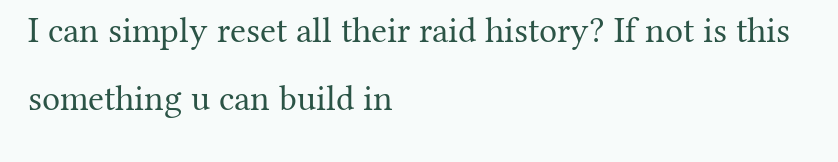I can simply reset all their raid history? If not is this something u can build in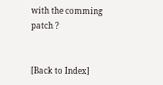with the comming patch ?


[Back to Index]